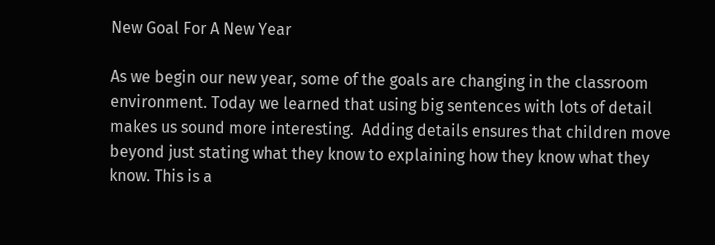New Goal For A New Year

As we begin our new year, some of the goals are changing in the classroom environment. Today we learned that using big sentences with lots of detail makes us sound more interesting.  Adding details ensures that children move beyond just stating what they know to explaining how they know what they know. This is a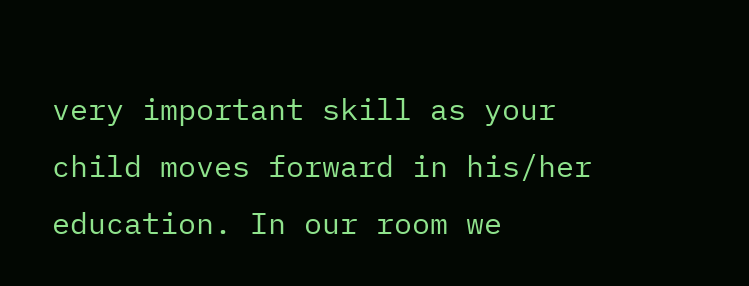very important skill as your child moves forward in his/her education. In our room we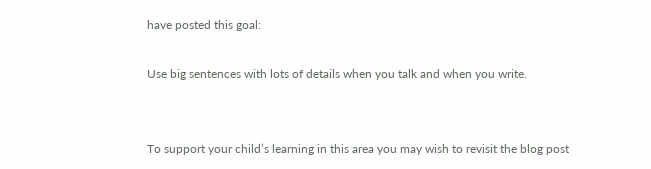have posted this goal:

Use big sentences with lots of details when you talk and when you write.


To support your child’s learning in this area you may wish to revisit the blog post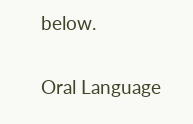below.

Oral Language